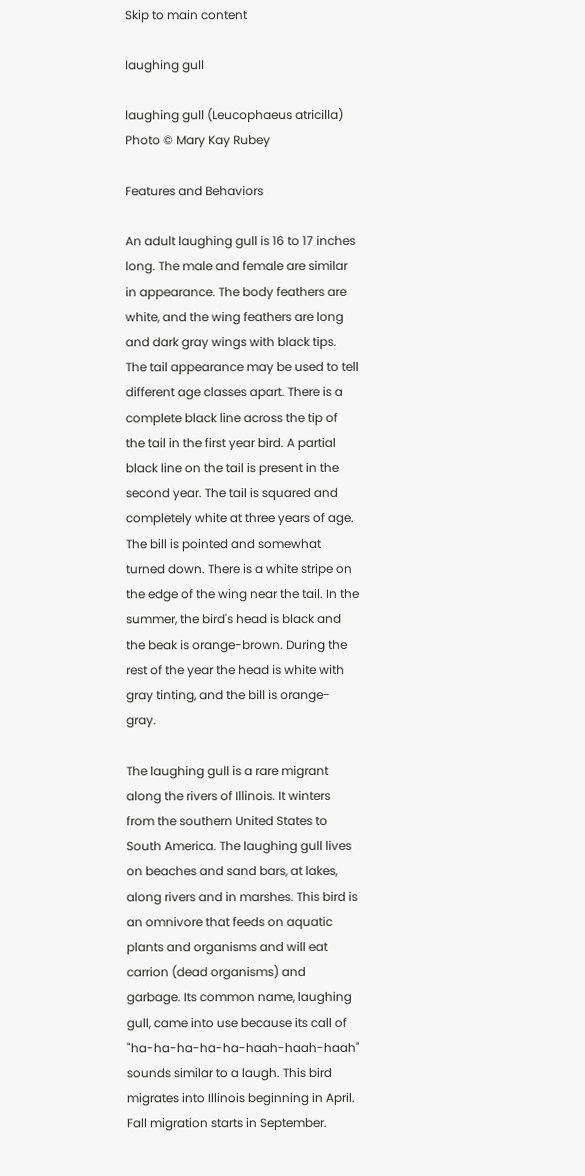Skip to main content

laughing gull

laughing gull (Leucophaeus atricilla) Photo © Mary Kay Rubey

Features and Behaviors

An adult laughing gull is 16 to 17 inches long. The male and female are similar in appearance. The body feathers are white, and the wing feathers are long and dark gray wings with black tips. The tail appearance may be used to tell different age classes apart. There is a complete black line across the tip of the tail in the first year bird. A partial black line on the tail is present in the second year. The tail is squared and completely white at three years of age. The bill is pointed and somewhat turned down. There is a white stripe on the edge of the wing near the tail. In the summer, the bird's head is black and the beak is orange-brown. During the rest of the year the head is white with gray tinting, and the bill is orange-gray.

The laughing gull is a rare migrant along the rivers of Illinois. It winters from the southern United States to South America. The laughing gull lives on beaches and sand bars, at lakes, along rivers and in marshes. This bird is an omnivore that feeds on aquatic plants and organisms and will eat carrion (dead organisms) and garbage. Its common name, laughing gull, came into use because its call of "ha-ha-ha-ha-ha-haah-haah-haah" sounds similar to a laugh. This bird migrates into Illinois beginning in April. Fall migration starts in September.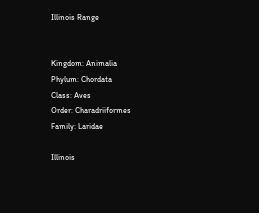Illinois Range


Kingdom: Animalia
Phylum: Chordata
Class: Aves
Order: Charadriiformes
Family: Laridae

Illinois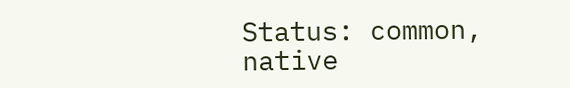Status: common, native